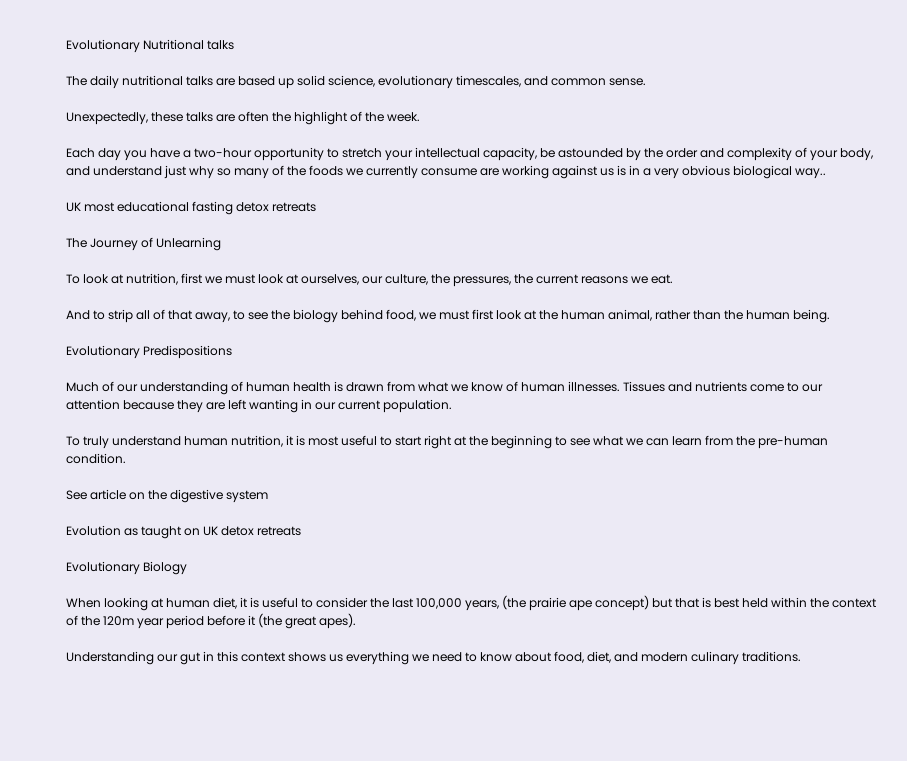Evolutionary Nutritional talks

The daily nutritional talks are based up solid science, evolutionary timescales, and common sense.

Unexpectedly, these talks are often the highlight of the week.

Each day you have a two-hour opportunity to stretch your intellectual capacity, be astounded by the order and complexity of your body, and understand just why so many of the foods we currently consume are working against us is in a very obvious biological way..

UK most educational fasting detox retreats

The Journey of Unlearning

To look at nutrition, first we must look at ourselves, our culture, the pressures, the current reasons we eat.

And to strip all of that away, to see the biology behind food, we must first look at the human animal, rather than the human being.

Evolutionary Predispositions

Much of our understanding of human health is drawn from what we know of human illnesses. Tissues and nutrients come to our attention because they are left wanting in our current population.

To truly understand human nutrition, it is most useful to start right at the beginning to see what we can learn from the pre-human condition.

See article on the digestive system

Evolution as taught on UK detox retreats

Evolutionary Biology

When looking at human diet, it is useful to consider the last 100,000 years, (the prairie ape concept) but that is best held within the context of the 120m year period before it (the great apes).

Understanding our gut in this context shows us everything we need to know about food, diet, and modern culinary traditions.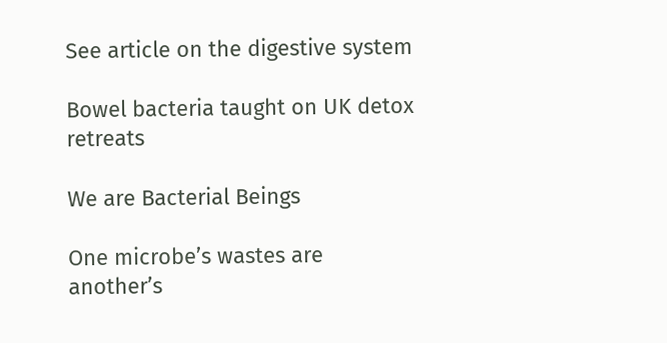See article on the digestive system

Bowel bacteria taught on UK detox retreats

We are Bacterial Beings

One microbe’s wastes are another’s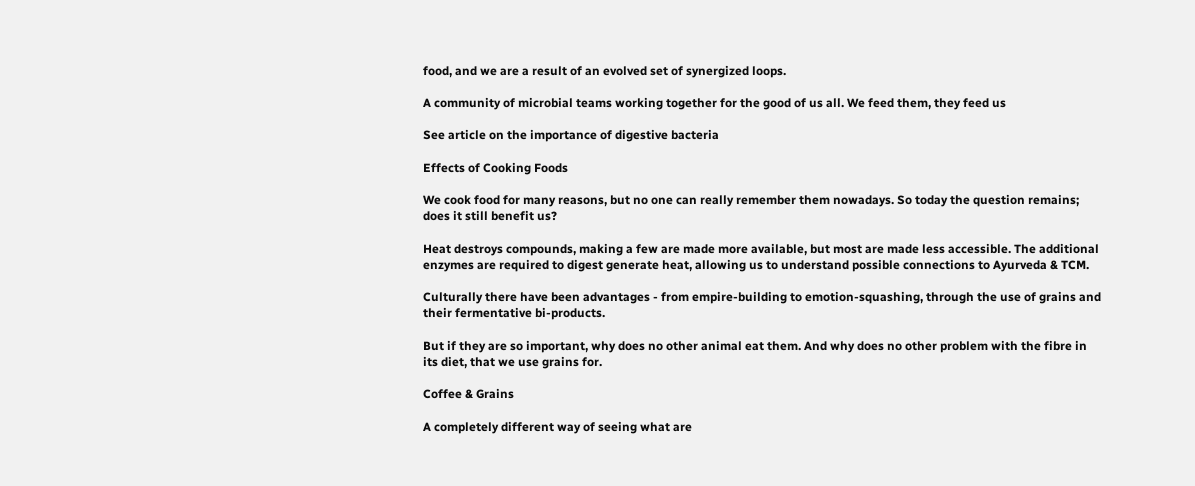food, and we are a result of an evolved set of synergized loops.

A community of microbial teams working together for the good of us all. We feed them, they feed us

See article on the importance of digestive bacteria

Effects of Cooking Foods

We cook food for many reasons, but no one can really remember them nowadays. So today the question remains; does it still benefit us?

Heat destroys compounds, making a few are made more available, but most are made less accessible. The additional enzymes are required to digest generate heat, allowing us to understand possible connections to Ayurveda & TCM.

Culturally there have been advantages - from empire-building to emotion-squashing, through the use of grains and their fermentative bi-products.

But if they are so important, why does no other animal eat them. And why does no other problem with the fibre in its diet, that we use grains for.

Coffee & Grains

A completely different way of seeing what are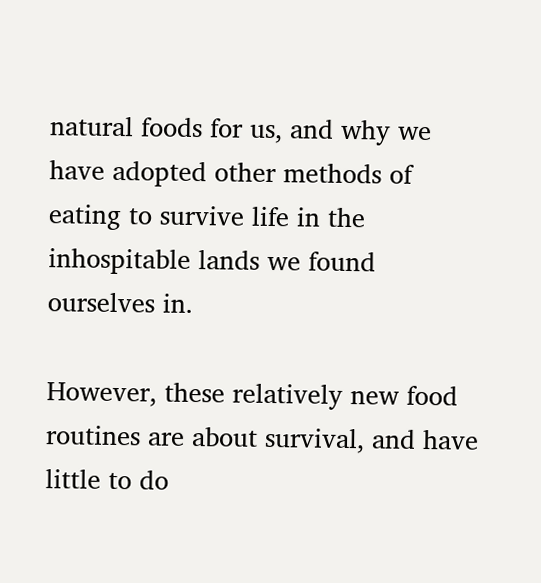natural foods for us, and why we have adopted other methods of eating to survive life in the inhospitable lands we found ourselves in.

However, these relatively new food routines are about survival, and have little to do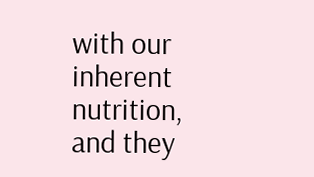with our inherent nutrition, and they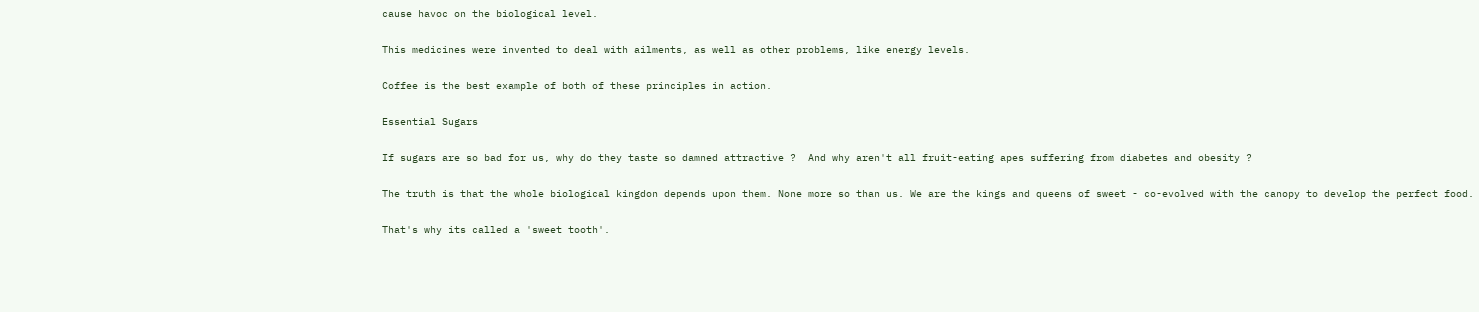cause havoc on the biological level.

This medicines were invented to deal with ailments, as well as other problems, like energy levels.

Coffee is the best example of both of these principles in action.

Essential Sugars

If sugars are so bad for us, why do they taste so damned attractive ?  And why aren't all fruit-eating apes suffering from diabetes and obesity ?

The truth is that the whole biological kingdon depends upon them. None more so than us. We are the kings and queens of sweet - co-evolved with the canopy to develop the perfect food.

That's why its called a 'sweet tooth'.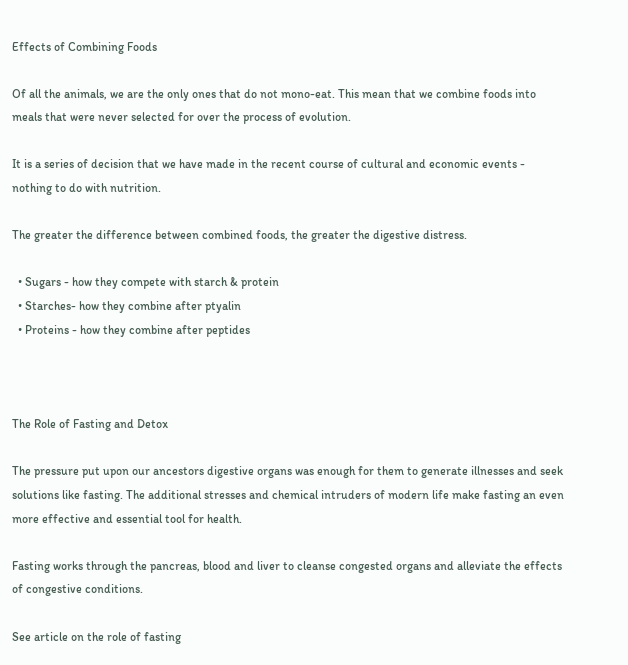Effects of Combining Foods

Of all the animals, we are the only ones that do not mono-eat. This mean that we combine foods into meals that were never selected for over the process of evolution.

It is a series of decision that we have made in the recent course of cultural and economic events - nothing to do with nutrition.

The greater the difference between combined foods, the greater the digestive distress.

  • Sugars - how they compete with starch & protein
  • Starches- how they combine after ptyalin
  • Proteins - how they combine after peptides



The Role of Fasting and Detox

The pressure put upon our ancestors digestive organs was enough for them to generate illnesses and seek solutions like fasting. The additional stresses and chemical intruders of modern life make fasting an even more effective and essential tool for health.

Fasting works through the pancreas, blood and liver to cleanse congested organs and alleviate the effects of congestive conditions.

See article on the role of fasting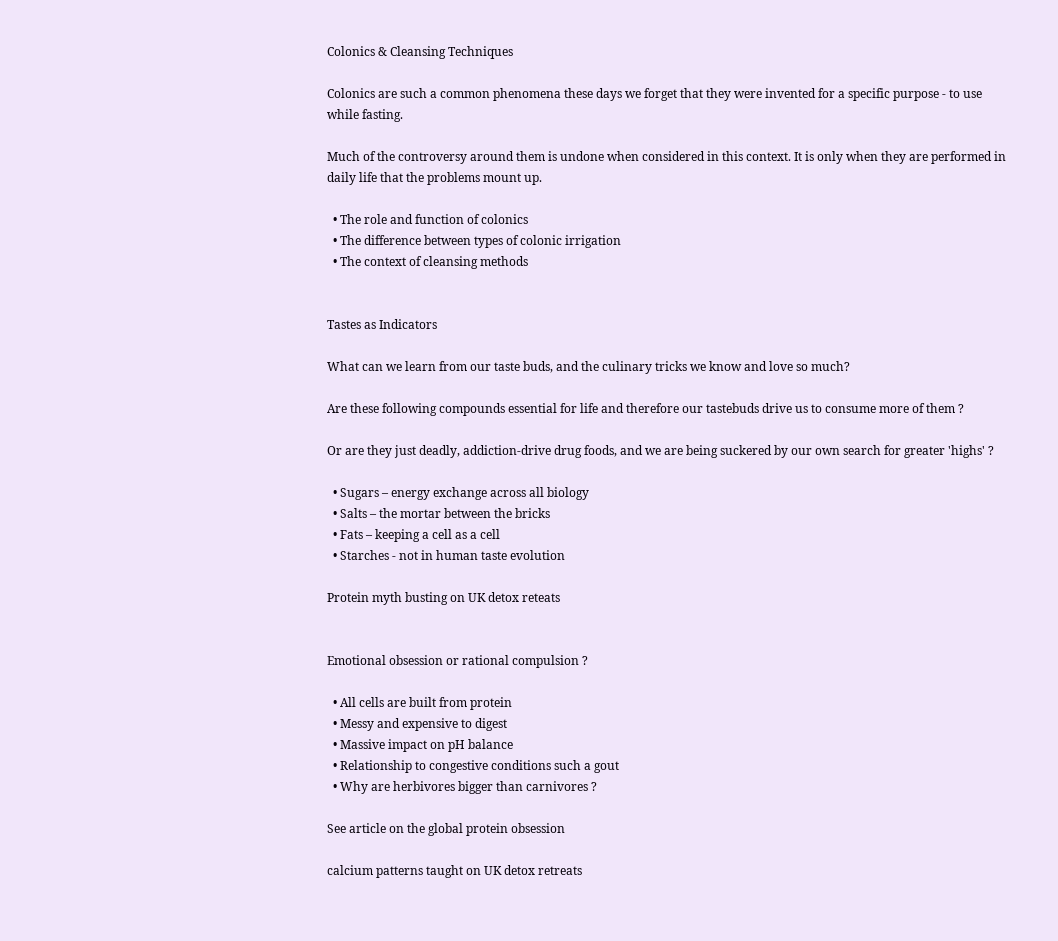Colonics & Cleansing Techniques

Colonics are such a common phenomena these days we forget that they were invented for a specific purpose - to use while fasting.

Much of the controversy around them is undone when considered in this context. It is only when they are performed in daily life that the problems mount up.

  • The role and function of colonics
  • The difference between types of colonic irrigation
  • The context of cleansing methods


Tastes as Indicators

What can we learn from our taste buds, and the culinary tricks we know and love so much?

Are these following compounds essential for life and therefore our tastebuds drive us to consume more of them ?

Or are they just deadly, addiction-drive drug foods, and we are being suckered by our own search for greater 'highs' ?

  • Sugars – energy exchange across all biology
  • Salts – the mortar between the bricks
  • Fats – keeping a cell as a cell
  • Starches - not in human taste evolution

Protein myth busting on UK detox reteats


Emotional obsession or rational compulsion ?

  • All cells are built from protein
  • Messy and expensive to digest
  • Massive impact on pH balance
  • Relationship to congestive conditions such a gout
  • Why are herbivores bigger than carnivores ?

See article on the global protein obsession

calcium patterns taught on UK detox retreats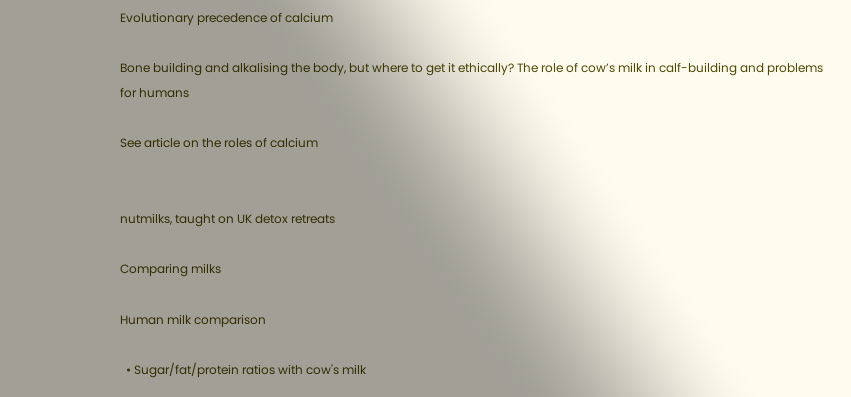Evolutionary precedence of calcium

Bone building and alkalising the body, but where to get it ethically? The role of cow’s milk in calf-building and problems for humans

See article on the roles of calcium


nutmilks, taught on UK detox retreats

Comparing milks

Human milk comparison

  • Sugar/fat/protein ratios with cow's milk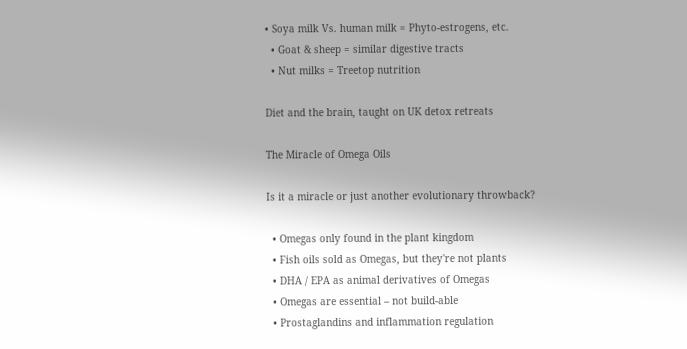• Soya milk Vs. human milk = Phyto-estrogens, etc.
  • Goat & sheep = similar digestive tracts
  • Nut milks = Treetop nutrition

Diet and the brain, taught on UK detox retreats

The Miracle of Omega Oils

Is it a miracle or just another evolutionary throwback?

  • Omegas only found in the plant kingdom
  • Fish oils sold as Omegas, but they're not plants
  • DHA / EPA as animal derivatives of Omegas
  • Omegas are essential – not build-able
  • Prostaglandins and inflammation regulation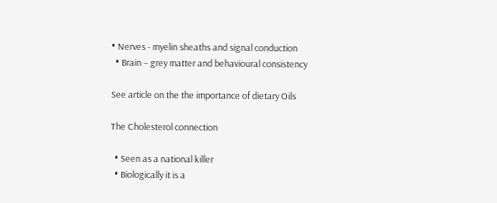• Nerves - myelin sheaths and signal conduction
  • Brain – grey matter and behavioural consistency

See article on the the importance of dietary Oils

The Cholesterol connection

  • Seen as a national killer
  • Biologically it is a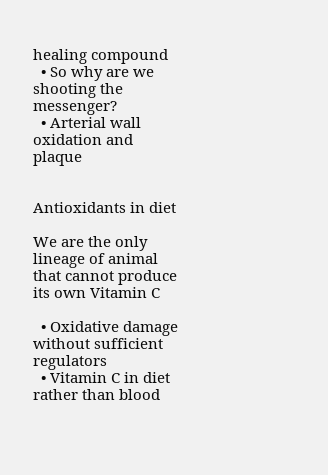healing compound
  • So why are we shooting the messenger?
  • Arterial wall oxidation and plaque


Antioxidants in diet

We are the only lineage of animal that cannot produce its own Vitamin C

  • Oxidative damage without sufficient regulators
  • Vitamin C in diet rather than blood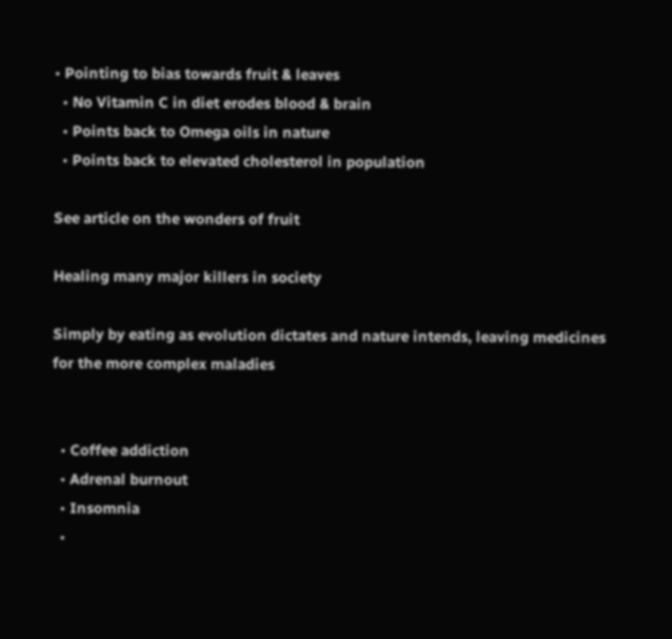• Pointing to bias towards fruit & leaves
  • No Vitamin C in diet erodes blood & brain
  • Points back to Omega oils in nature
  • Points back to elevated cholesterol in population

See article on the wonders of fruit

Healing many major killers in society

Simply by eating as evolution dictates and nature intends, leaving medicines for the more complex maladies


  • Coffee addiction
  • Adrenal burnout
  • Insomnia
  •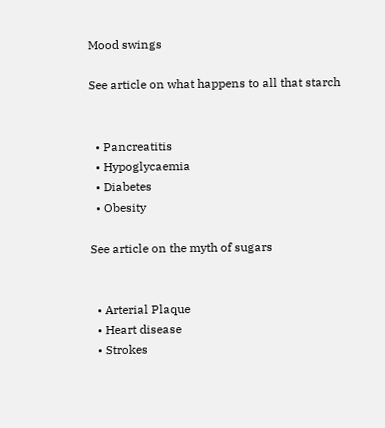Mood swings

See article on what happens to all that starch


  • Pancreatitis
  • Hypoglycaemia
  • Diabetes
  • Obesity

See article on the myth of sugars


  • Arterial Plaque
  • Heart disease
  • Strokes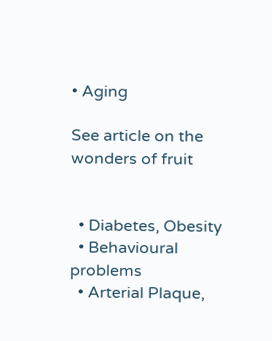• Aging

See article on the wonders of fruit


  • Diabetes, Obesity
  • Behavioural problems
  • Arterial Plaque,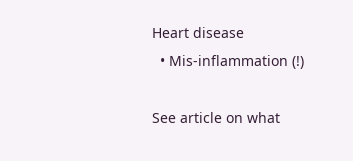Heart disease
  • Mis-inflammation (!)

See article on what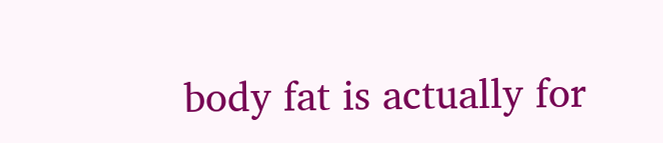body fat is actually for